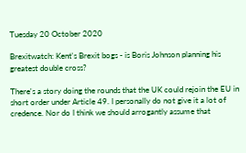Tuesday 20 October 2020

Brexitwatch: Kent's Brexit bogs - is Boris Johnson planning his greatest double cross?

There's a story doing the rounds that the UK could rejoin the EU in short order under Article 49. I personally do not give it a lot of credence. Nor do I think we should arrogantly assume that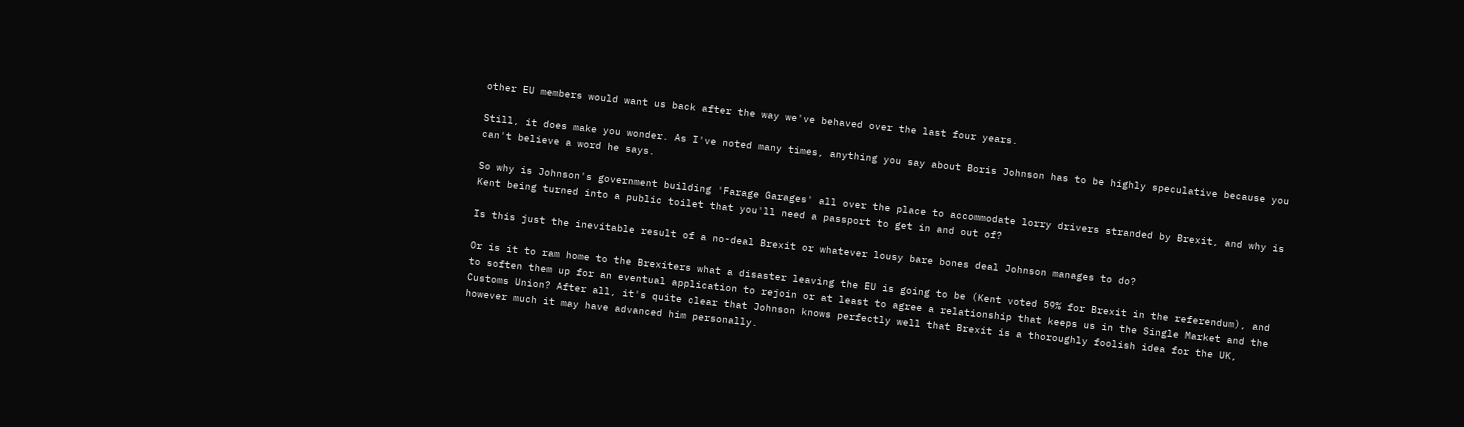other EU members would want us back after the way we've behaved over the last four years.

Still, it does make you wonder. As I've noted many times, anything you say about Boris Johnson has to be highly speculative because you can't believe a word he says.

So why is Johnson's government building 'Farage Garages' all over the place to accommodate lorry drivers stranded by Brexit, and why is Kent being turned into a public toilet that you'll need a passport to get in and out of?

Is this just the inevitable result of a no-deal Brexit or whatever lousy bare bones deal Johnson manages to do?

Or is it to ram home to the Brexiters what a disaster leaving the EU is going to be (Kent voted 59% for Brexit in the referendum), and to soften them up for an eventual application to rejoin or at least to agree a relationship that keeps us in the Single Market and the Customs Union? After all, it's quite clear that Johnson knows perfectly well that Brexit is a thoroughly foolish idea for the UK, however much it may have advanced him personally.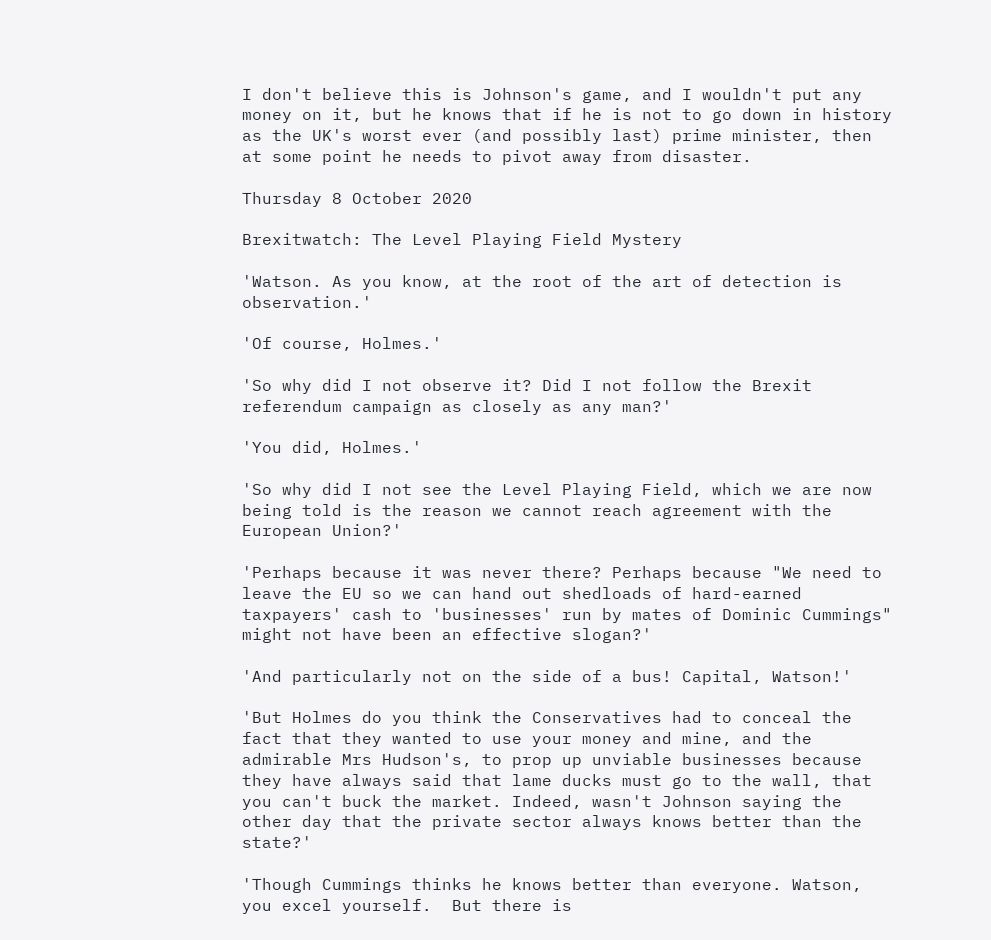I don't believe this is Johnson's game, and I wouldn't put any money on it, but he knows that if he is not to go down in history as the UK's worst ever (and possibly last) prime minister, then at some point he needs to pivot away from disaster.

Thursday 8 October 2020

Brexitwatch: The Level Playing Field Mystery

'Watson. As you know, at the root of the art of detection is observation.'

'Of course, Holmes.'

'So why did I not observe it? Did I not follow the Brexit referendum campaign as closely as any man?'

'You did, Holmes.'

'So why did I not see the Level Playing Field, which we are now being told is the reason we cannot reach agreement with the European Union?'

'Perhaps because it was never there? Perhaps because "We need to leave the EU so we can hand out shedloads of hard-earned taxpayers' cash to 'businesses' run by mates of Dominic Cummings" might not have been an effective slogan?'

'And particularly not on the side of a bus! Capital, Watson!'

'But Holmes do you think the Conservatives had to conceal the fact that they wanted to use your money and mine, and the admirable Mrs Hudson's, to prop up unviable businesses because they have always said that lame ducks must go to the wall, that you can't buck the market. Indeed, wasn't Johnson saying the other day that the private sector always knows better than the state?'

'Though Cummings thinks he knows better than everyone. Watson, you excel yourself.  But there is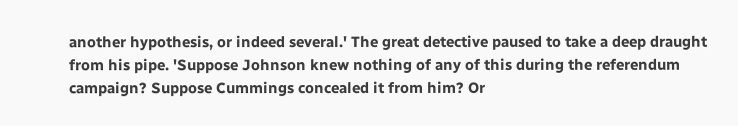another hypothesis, or indeed several.' The great detective paused to take a deep draught from his pipe. 'Suppose Johnson knew nothing of any of this during the referendum campaign? Suppose Cummings concealed it from him? Or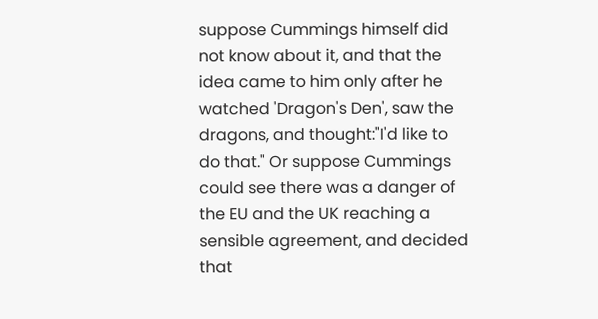suppose Cummings himself did not know about it, and that the idea came to him only after he watched 'Dragon's Den', saw the dragons, and thought:"I'd like to do that." Or suppose Cummings could see there was a danger of the EU and the UK reaching a sensible agreement, and decided that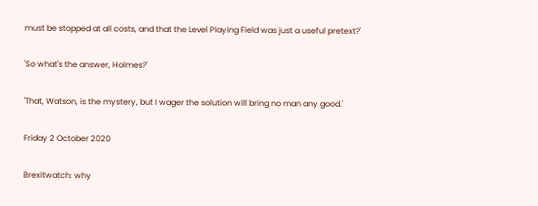must be stopped at all costs, and that the Level Playing Field was just a useful pretext?'

'So what's the answer, Holmes?'

'That, Watson, is the mystery, but I wager the solution will bring no man any good.'

Friday 2 October 2020

Brexitwatch: why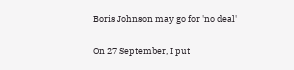Boris Johnson may go for 'no deal'

On 27 September, I put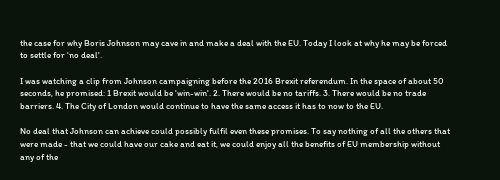the case for why Boris Johnson may cave in and make a deal with the EU. Today I look at why he may be forced to settle for 'no deal'.

I was watching a clip from Johnson campaigning before the 2016 Brexit referendum. In the space of about 50 seconds, he promised: 1 Brexit would be 'win-win'. 2. There would be no tariffs. 3. There would be no trade barriers. 4. The City of London would continue to have the same access it has to now to the EU.

No deal that Johnson can achieve could possibly fulfil even these promises. To say nothing of all the others that were made - that we could have our cake and eat it, we could enjoy all the benefits of EU membership without any of the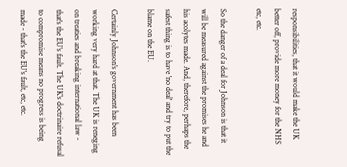responsibilities, that it would make the UK better off, provide more money for the NHS etc, etc.

So the danger of a deal for Johnson is that it will be measured against the promises he and his acolytes made. And, therefore, perhaps the safest thing is to have 'no deal' and try to put the blame on the EU.

Certainly Johnson's government has been working very hard at that. The UK is reneging on treaties and breaking international law - that's the EU's fault. The UK's doctrinaire refusal to compromise means no progress is being made - that's the EU's fault, etc, etc.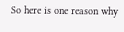So here is one reason why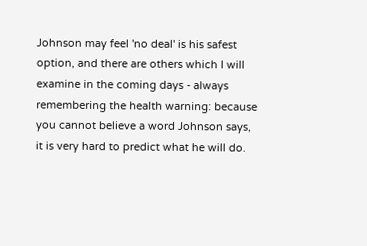Johnson may feel 'no deal' is his safest option, and there are others which I will examine in the coming days - always remembering the health warning: because you cannot believe a word Johnson says, it is very hard to predict what he will do.